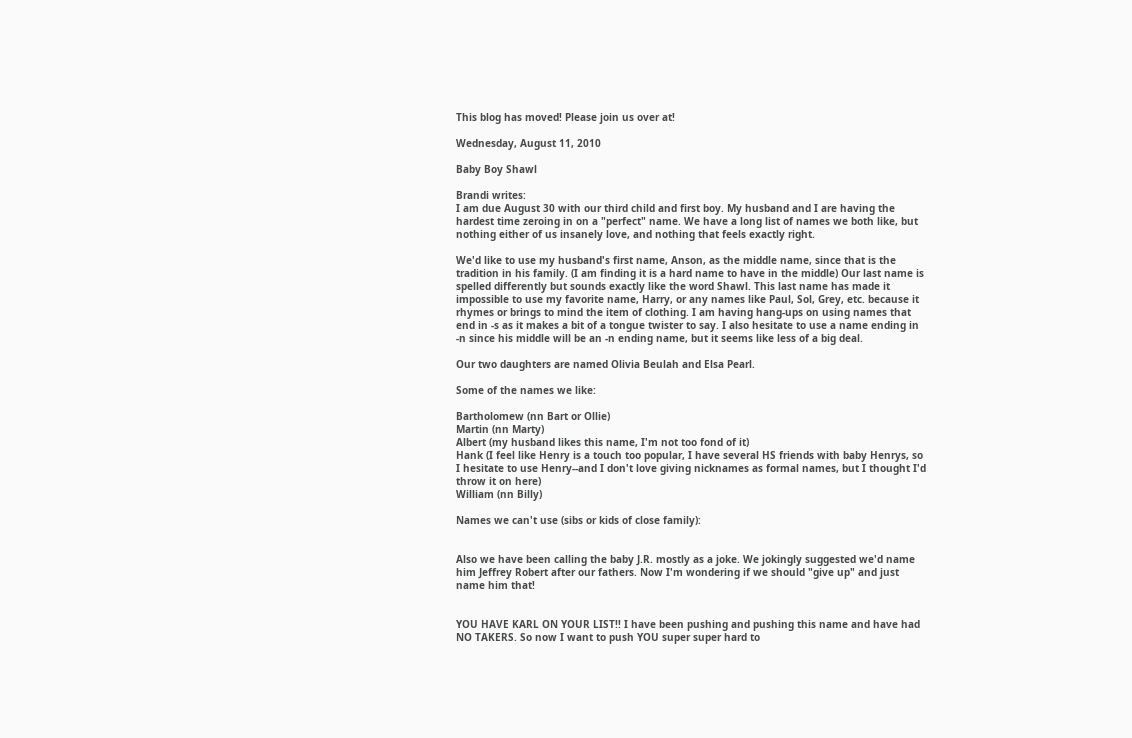This blog has moved! Please join us over at!

Wednesday, August 11, 2010

Baby Boy Shawl

Brandi writes:
I am due August 30 with our third child and first boy. My husband and I are having the hardest time zeroing in on a "perfect" name. We have a long list of names we both like, but nothing either of us insanely love, and nothing that feels exactly right.

We'd like to use my husband's first name, Anson, as the middle name, since that is the tradition in his family. (I am finding it is a hard name to have in the middle) Our last name is spelled differently but sounds exactly like the word Shawl. This last name has made it impossible to use my favorite name, Harry, or any names like Paul, Sol, Grey, etc. because it rhymes or brings to mind the item of clothing. I am having hang-ups on using names that end in -s as it makes a bit of a tongue twister to say. I also hesitate to use a name ending in -n since his middle will be an -n ending name, but it seems like less of a big deal.

Our two daughters are named Olivia Beulah and Elsa Pearl.

Some of the names we like:

Bartholomew (nn Bart or Ollie)
Martin (nn Marty)
Albert (my husband likes this name, I'm not too fond of it)
Hank (I feel like Henry is a touch too popular, I have several HS friends with baby Henrys, so I hesitate to use Henry--and I don't love giving nicknames as formal names, but I thought I'd throw it on here)
William (nn Billy)

Names we can't use (sibs or kids of close family):


Also we have been calling the baby J.R. mostly as a joke. We jokingly suggested we'd name him Jeffrey Robert after our fathers. Now I'm wondering if we should "give up" and just name him that!


YOU HAVE KARL ON YOUR LIST!! I have been pushing and pushing this name and have had NO TAKERS. So now I want to push YOU super super hard to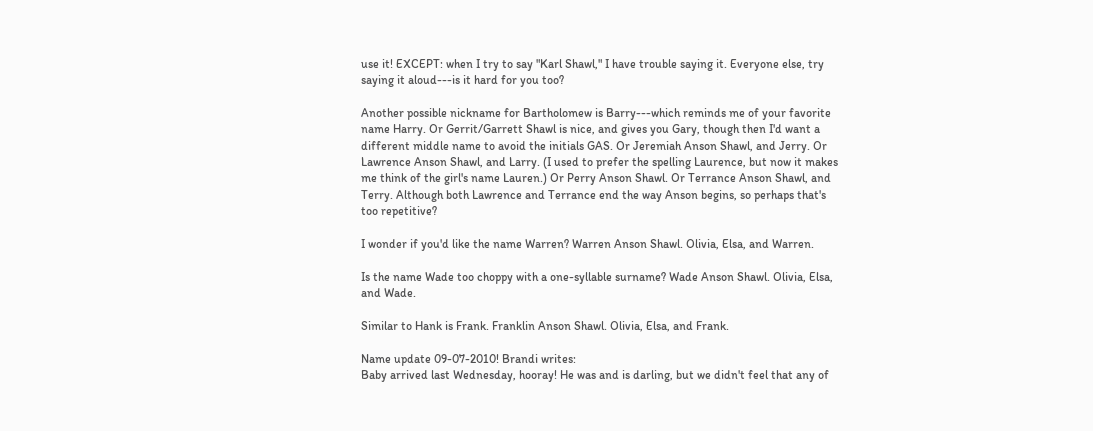use it! EXCEPT: when I try to say "Karl Shawl," I have trouble saying it. Everyone else, try saying it aloud---is it hard for you too?

Another possible nickname for Bartholomew is Barry---which reminds me of your favorite name Harry. Or Gerrit/Garrett Shawl is nice, and gives you Gary, though then I'd want a different middle name to avoid the initials GAS. Or Jeremiah Anson Shawl, and Jerry. Or Lawrence Anson Shawl, and Larry. (I used to prefer the spelling Laurence, but now it makes me think of the girl's name Lauren.) Or Perry Anson Shawl. Or Terrance Anson Shawl, and Terry. Although both Lawrence and Terrance end the way Anson begins, so perhaps that's too repetitive?

I wonder if you'd like the name Warren? Warren Anson Shawl. Olivia, Elsa, and Warren.

Is the name Wade too choppy with a one-syllable surname? Wade Anson Shawl. Olivia, Elsa, and Wade.

Similar to Hank is Frank. Franklin Anson Shawl. Olivia, Elsa, and Frank.

Name update 09-07-2010! Brandi writes:
Baby arrived last Wednesday, hooray! He was and is darling, but we didn't feel that any of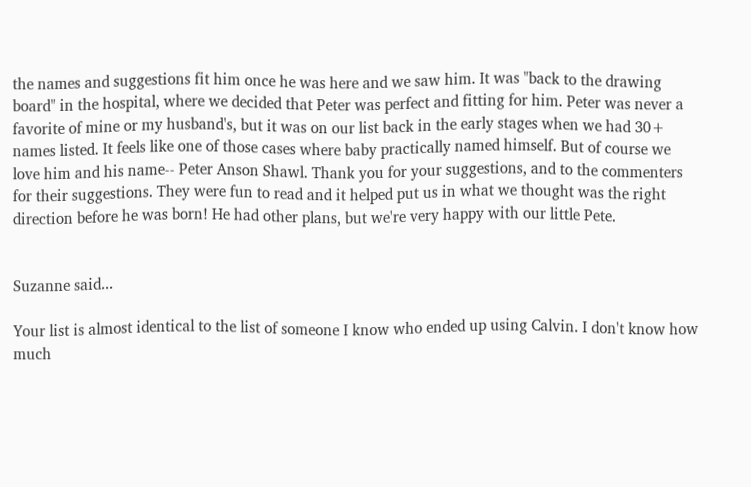the names and suggestions fit him once he was here and we saw him. It was "back to the drawing board" in the hospital, where we decided that Peter was perfect and fitting for him. Peter was never a favorite of mine or my husband's, but it was on our list back in the early stages when we had 30+ names listed. It feels like one of those cases where baby practically named himself. But of course we love him and his name-- Peter Anson Shawl. Thank you for your suggestions, and to the commenters for their suggestions. They were fun to read and it helped put us in what we thought was the right direction before he was born! He had other plans, but we're very happy with our little Pete.


Suzanne said...

Your list is almost identical to the list of someone I know who ended up using Calvin. I don't know how much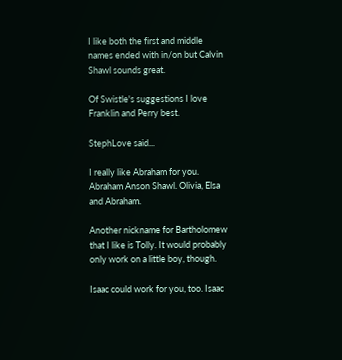I like both the first and middle names ended with in/on but Calvin Shawl sounds great.

Of Swistle's suggestions I love Franklin and Perry best.

StephLove said...

I really like Abraham for you. Abraham Anson Shawl. Olivia, Elsa and Abraham.

Another nickname for Bartholomew that I like is Tolly. It would probably only work on a little boy, though.

Isaac could work for you, too. Isaac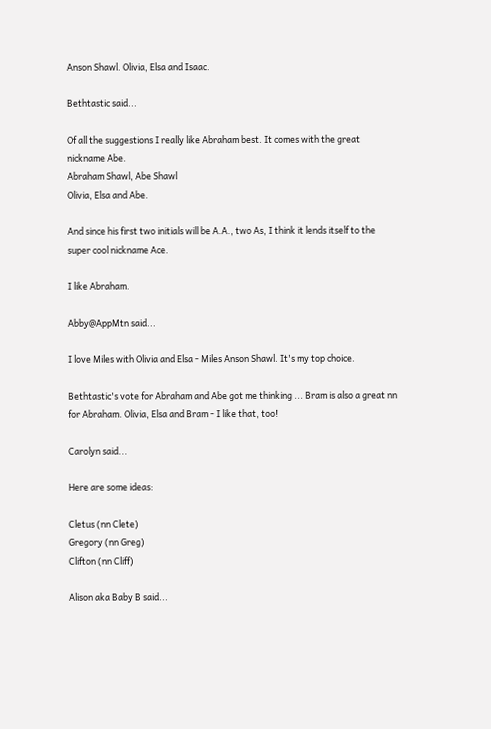Anson Shawl. Olivia, Elsa and Isaac.

Bethtastic said...

Of all the suggestions I really like Abraham best. It comes with the great nickname Abe.
Abraham Shawl, Abe Shawl
Olivia, Elsa and Abe.

And since his first two initials will be A.A., two As, I think it lends itself to the super cool nickname Ace.

I like Abraham.

Abby@AppMtn said...

I love Miles with Olivia and Elsa - Miles Anson Shawl. It's my top choice.

Bethtastic's vote for Abraham and Abe got me thinking ... Bram is also a great nn for Abraham. Olivia, Elsa and Bram - I like that, too!

Carolyn said...

Here are some ideas:

Cletus (nn Clete)
Gregory (nn Greg)
Clifton (nn Cliff)

Alison aka Baby B said...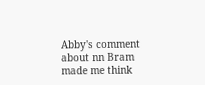Abby's comment about nn Bram made me think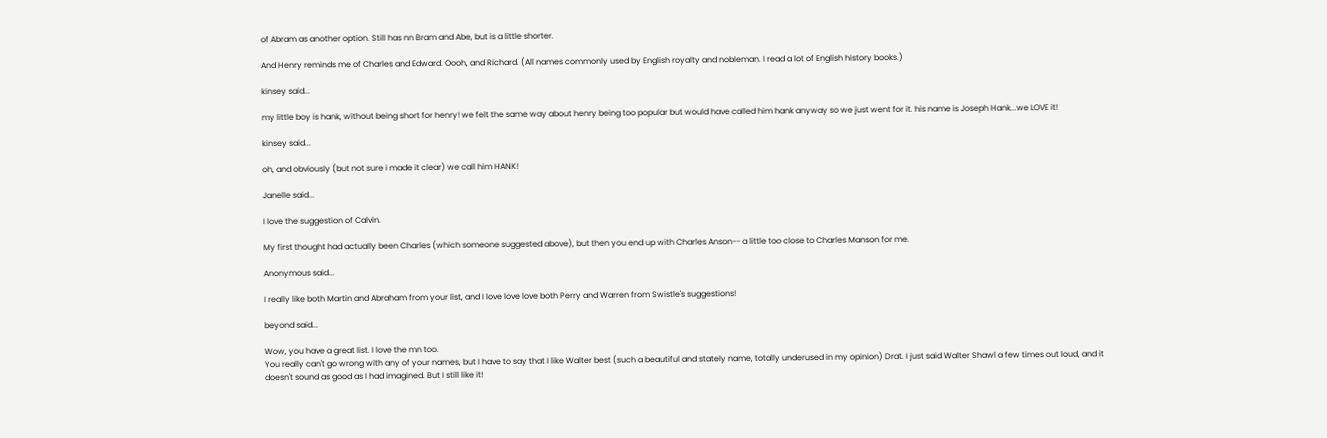of Abram as another option. Still has nn Bram and Abe, but is a little shorter.

And Henry reminds me of Charles and Edward. Oooh, and Richard. (All names commonly used by English royalty and nobleman. I read a lot of English history books.)

kinsey said...

my little boy is hank, without being short for henry! we felt the same way about henry being too popular but would have called him hank anyway so we just went for it. his name is Joseph Hank...we LOVE it!

kinsey said...

oh, and obviously (but not sure i made it clear) we call him HANK!

Janelle said...

I love the suggestion of Calvin.

My first thought had actually been Charles (which someone suggested above), but then you end up with Charles Anson-- a little too close to Charles Manson for me.

Anonymous said...

I really like both Martin and Abraham from your list, and I love love love both Perry and Warren from Swistle's suggestions!

beyond said...

Wow, you have a great list. I love the mn too.
You really can't go wrong with any of your names, but I have to say that I like Walter best (such a beautiful and stately name, totally underused in my opinion) Drat. I just said Walter Shawl a few times out loud, and it doesn't sound as good as I had imagined. But I still like it!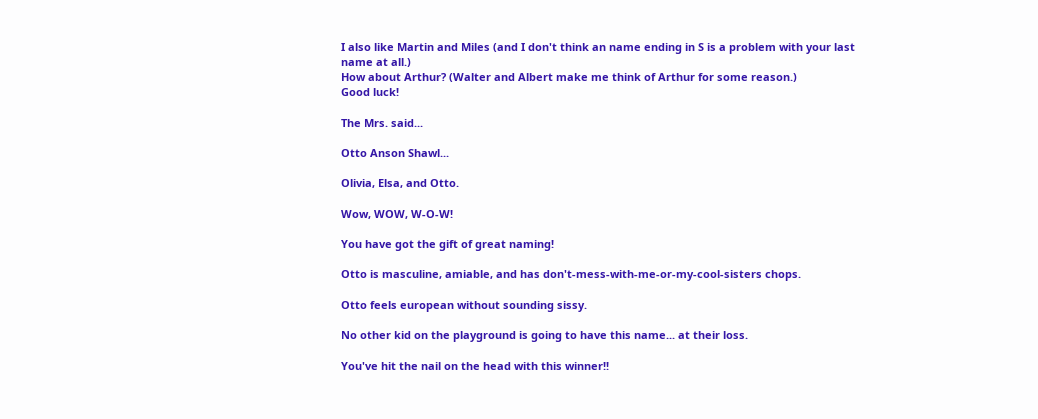I also like Martin and Miles (and I don't think an name ending in S is a problem with your last name at all.)
How about Arthur? (Walter and Albert make me think of Arthur for some reason.)
Good luck!

The Mrs. said...

Otto Anson Shawl...

Olivia, Elsa, and Otto.

Wow, WOW, W-O-W!

You have got the gift of great naming!

Otto is masculine, amiable, and has don't-mess-with-me-or-my-cool-sisters chops.

Otto feels european without sounding sissy.

No other kid on the playground is going to have this name... at their loss.

You've hit the nail on the head with this winner!!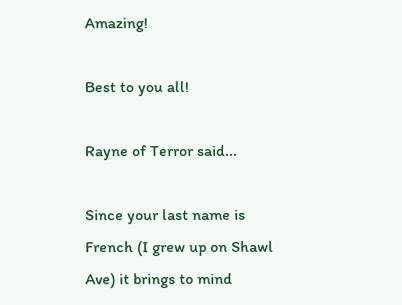Amazing!

Best to you all!

Rayne of Terror said...

Since your last name is French (I grew up on Shawl Ave) it brings to mind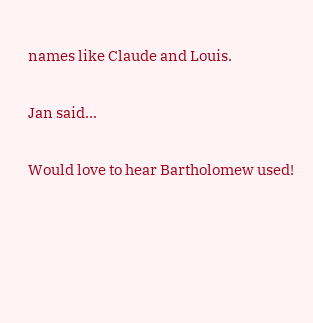names like Claude and Louis.

Jan said...

Would love to hear Bartholomew used!